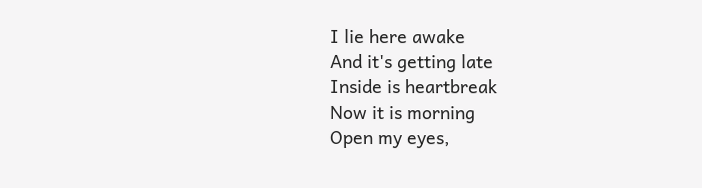I lie here awake
And it's getting late
Inside is heartbreak
Now it is morning
Open my eyes,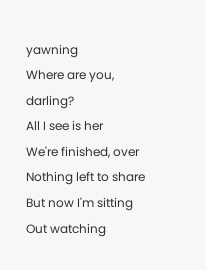yawning
Where are you, darling?
All I see is her
We're finished, over
Nothing left to share
But now I'm sitting
Out watching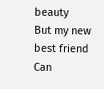beauty
But my new best friend
Can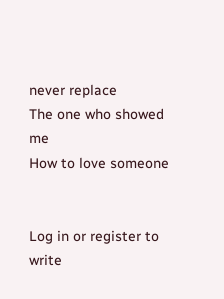never replace
The one who showed me
How to love someone


Log in or register to write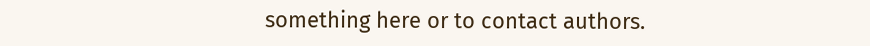something here or to contact authors.